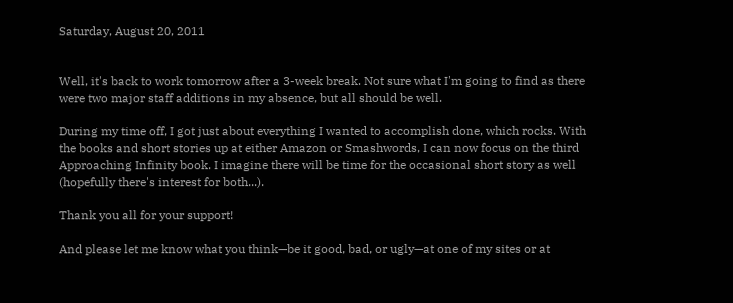Saturday, August 20, 2011


Well, it's back to work tomorrow after a 3-week break. Not sure what I'm going to find as there were two major staff additions in my absence, but all should be well.

During my time off, I got just about everything I wanted to accomplish done, which rocks. With the books and short stories up at either Amazon or Smashwords, I can now focus on the third Approaching Infinity book. I imagine there will be time for the occasional short story as well (hopefully there's interest for both...).

Thank you all for your support!

And please let me know what you think—be it good, bad, or ugly—at one of my sites or at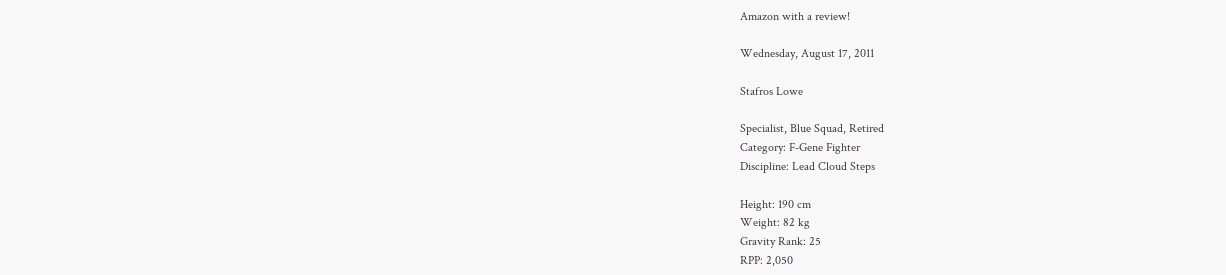Amazon with a review!

Wednesday, August 17, 2011

Stafros Lowe

Specialist, Blue Squad, Retired
Category: F-Gene Fighter
Discipline: Lead Cloud Steps

Height: 190 cm
Weight: 82 kg
Gravity Rank: 25
RPP: 2,050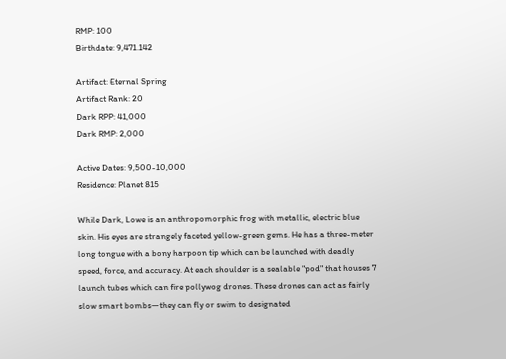RMP: 100
Birthdate: 9,471.142

Artifact: Eternal Spring
Artifact Rank: 20
Dark RPP: 41,000
Dark RMP: 2,000

Active Dates: 9,500-10,000
Residence: Planet 815

While Dark, Lowe is an anthropomorphic frog with metallic, electric blue skin. His eyes are strangely faceted yellow-green gems. He has a three-meter long tongue with a bony harpoon tip which can be launched with deadly speed, force, and accuracy. At each shoulder is a sealable "pod" that houses 7 launch tubes which can fire pollywog drones. These drones can act as fairly slow smart bombs—they can fly or swim to designated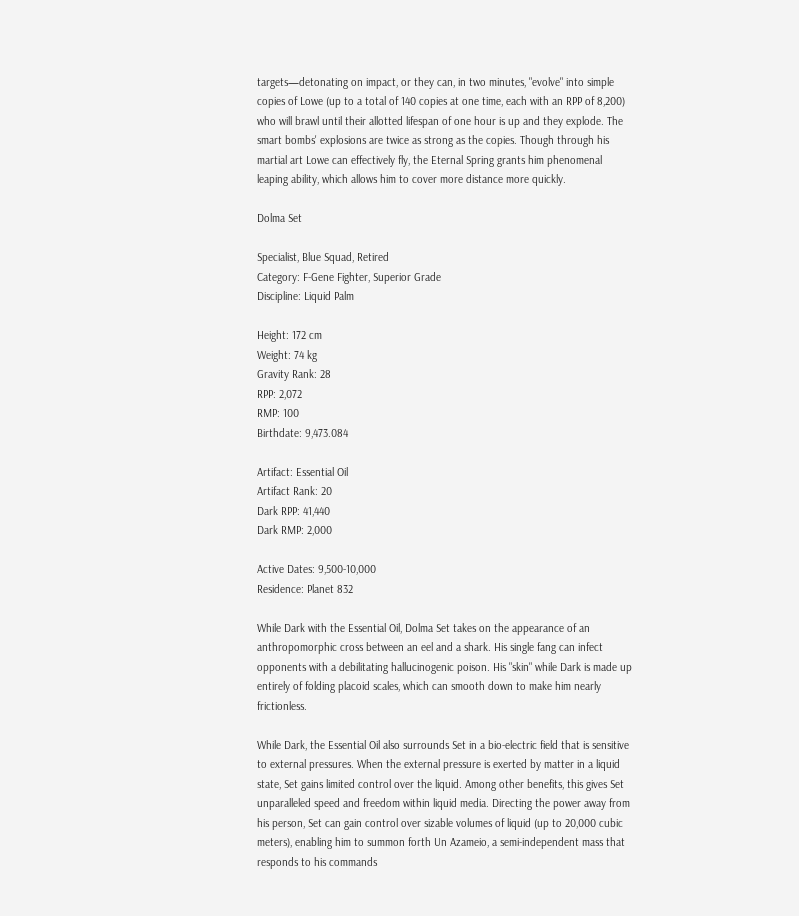targets—detonating on impact, or they can, in two minutes, "evolve" into simple copies of Lowe (up to a total of 140 copies at one time, each with an RPP of 8,200) who will brawl until their allotted lifespan of one hour is up and they explode. The smart bombs' explosions are twice as strong as the copies. Though through his martial art Lowe can effectively fly, the Eternal Spring grants him phenomenal leaping ability, which allows him to cover more distance more quickly.

Dolma Set

Specialist, Blue Squad, Retired
Category: F-Gene Fighter, Superior Grade
Discipline: Liquid Palm

Height: 172 cm
Weight: 74 kg
Gravity Rank: 28
RPP: 2,072
RMP: 100
Birthdate: 9,473.084

Artifact: Essential Oil
Artifact Rank: 20
Dark RPP: 41,440
Dark RMP: 2,000

Active Dates: 9,500-10,000
Residence: Planet 832

While Dark with the Essential Oil, Dolma Set takes on the appearance of an anthropomorphic cross between an eel and a shark. His single fang can infect opponents with a debilitating hallucinogenic poison. His "skin" while Dark is made up entirely of folding placoid scales, which can smooth down to make him nearly frictionless.

While Dark, the Essential Oil also surrounds Set in a bio-electric field that is sensitive to external pressures. When the external pressure is exerted by matter in a liquid state, Set gains limited control over the liquid. Among other benefits, this gives Set unparalleled speed and freedom within liquid media. Directing the power away from his person, Set can gain control over sizable volumes of liquid (up to 20,000 cubic meters), enabling him to summon forth Un Azameio, a semi-independent mass that responds to his commands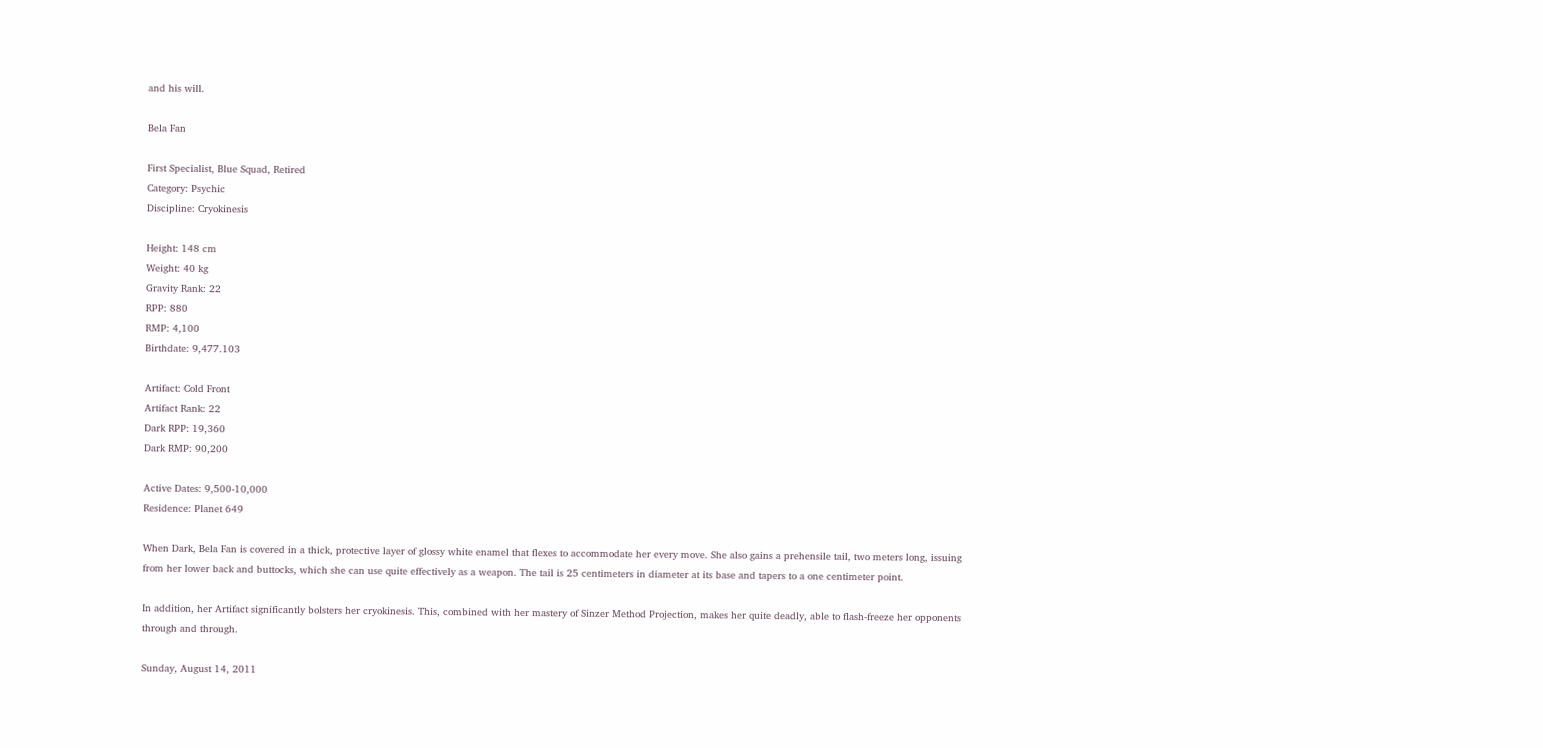and his will.

Bela Fan

First Specialist, Blue Squad, Retired
Category: Psychic
Discipline: Cryokinesis

Height: 148 cm
Weight: 40 kg
Gravity Rank: 22
RPP: 880
RMP: 4,100
Birthdate: 9,477.103

Artifact: Cold Front
Artifact Rank: 22
Dark RPP: 19,360
Dark RMP: 90,200

Active Dates: 9,500-10,000
Residence: Planet 649

When Dark, Bela Fan is covered in a thick, protective layer of glossy white enamel that flexes to accommodate her every move. She also gains a prehensile tail, two meters long, issuing from her lower back and buttocks, which she can use quite effectively as a weapon. The tail is 25 centimeters in diameter at its base and tapers to a one centimeter point.

In addition, her Artifact significantly bolsters her cryokinesis. This, combined with her mastery of Sinzer Method Projection, makes her quite deadly, able to flash-freeze her opponents through and through.

Sunday, August 14, 2011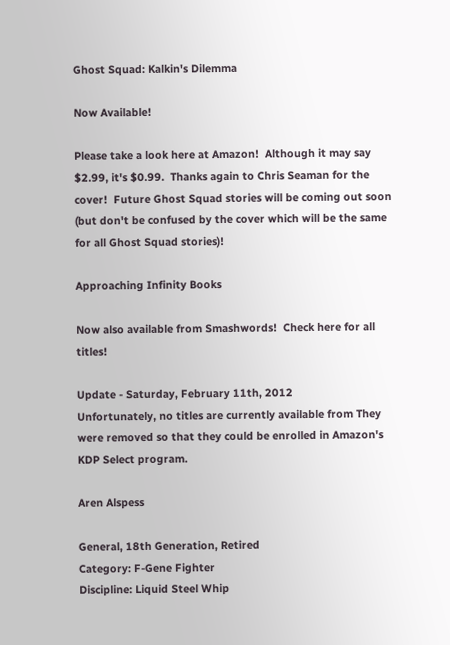Ghost Squad: Kalkin's Dilemma

Now Available!

Please take a look here at Amazon!  Although it may say $2.99, it's $0.99.  Thanks again to Chris Seaman for the cover!  Future Ghost Squad stories will be coming out soon (but don't be confused by the cover which will be the same for all Ghost Squad stories)!

Approaching Infinity Books

Now also available from Smashwords!  Check here for all titles!

Update - Saturday, February 11th, 2012
Unfortunately, no titles are currently available from They were removed so that they could be enrolled in Amazon's KDP Select program.

Aren Alspess

General, 18th Generation, Retired
Category: F-Gene Fighter
Discipline: Liquid Steel Whip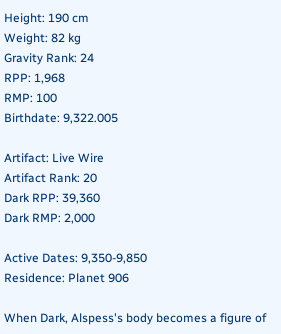Height: 190 cm
Weight: 82 kg
Gravity Rank: 24
RPP: 1,968
RMP: 100
Birthdate: 9,322.005

Artifact: Live Wire
Artifact Rank: 20
Dark RPP: 39,360
Dark RMP: 2,000

Active Dates: 9,350-9,850
Residence: Planet 906

When Dark, Alspess's body becomes a figure of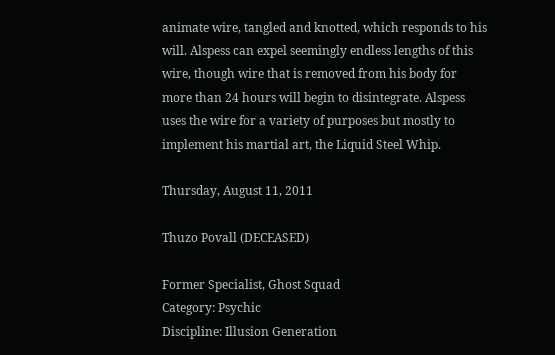animate wire, tangled and knotted, which responds to his will. Alspess can expel seemingly endless lengths of this wire, though wire that is removed from his body for more than 24 hours will begin to disintegrate. Alspess uses the wire for a variety of purposes but mostly to implement his martial art, the Liquid Steel Whip.

Thursday, August 11, 2011

Thuzo Povall (DECEASED)

Former Specialist, Ghost Squad
Category: Psychic
Discipline: Illusion Generation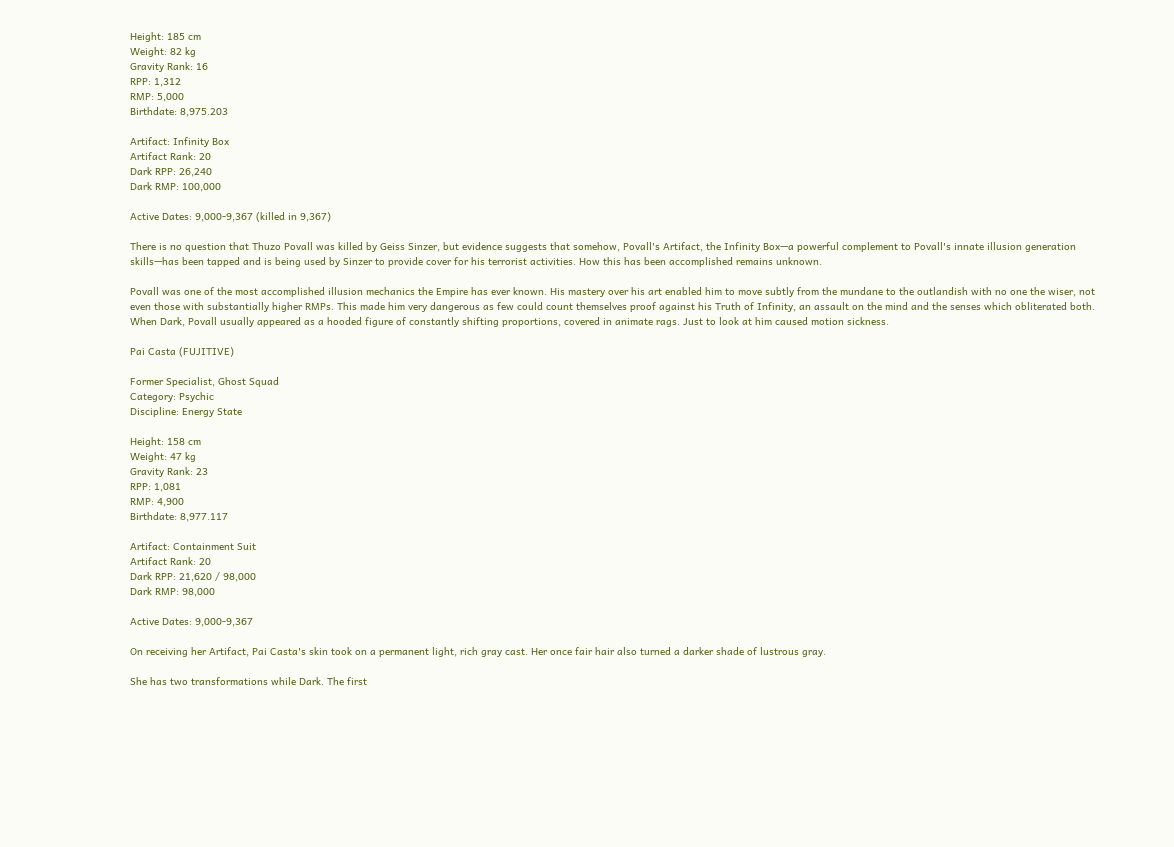Height: 185 cm
Weight: 82 kg
Gravity Rank: 16
RPP: 1,312
RMP: 5,000
Birthdate: 8,975.203

Artifact: Infinity Box
Artifact Rank: 20
Dark RPP: 26,240
Dark RMP: 100,000

Active Dates: 9,000-9,367 (killed in 9,367)

There is no question that Thuzo Povall was killed by Geiss Sinzer, but evidence suggests that somehow, Povall's Artifact, the Infinity Box—a powerful complement to Povall's innate illusion generation skills—has been tapped and is being used by Sinzer to provide cover for his terrorist activities. How this has been accomplished remains unknown.

Povall was one of the most accomplished illusion mechanics the Empire has ever known. His mastery over his art enabled him to move subtly from the mundane to the outlandish with no one the wiser, not even those with substantially higher RMPs. This made him very dangerous as few could count themselves proof against his Truth of Infinity, an assault on the mind and the senses which obliterated both. When Dark, Povall usually appeared as a hooded figure of constantly shifting proportions, covered in animate rags. Just to look at him caused motion sickness.

Pai Casta (FUJITIVE)

Former Specialist, Ghost Squad
Category: Psychic
Discipline: Energy State

Height: 158 cm
Weight: 47 kg
Gravity Rank: 23
RPP: 1,081
RMP: 4,900
Birthdate: 8,977.117

Artifact: Containment Suit
Artifact Rank: 20
Dark RPP: 21,620 / 98,000
Dark RMP: 98,000

Active Dates: 9,000-9,367

On receiving her Artifact, Pai Casta's skin took on a permanent light, rich gray cast. Her once fair hair also turned a darker shade of lustrous gray.

She has two transformations while Dark. The first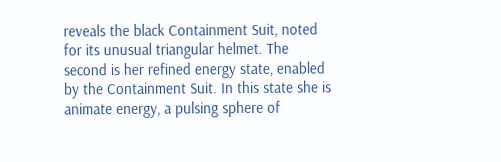reveals the black Containment Suit, noted for its unusual triangular helmet. The second is her refined energy state, enabled by the Containment Suit. In this state she is animate energy, a pulsing sphere of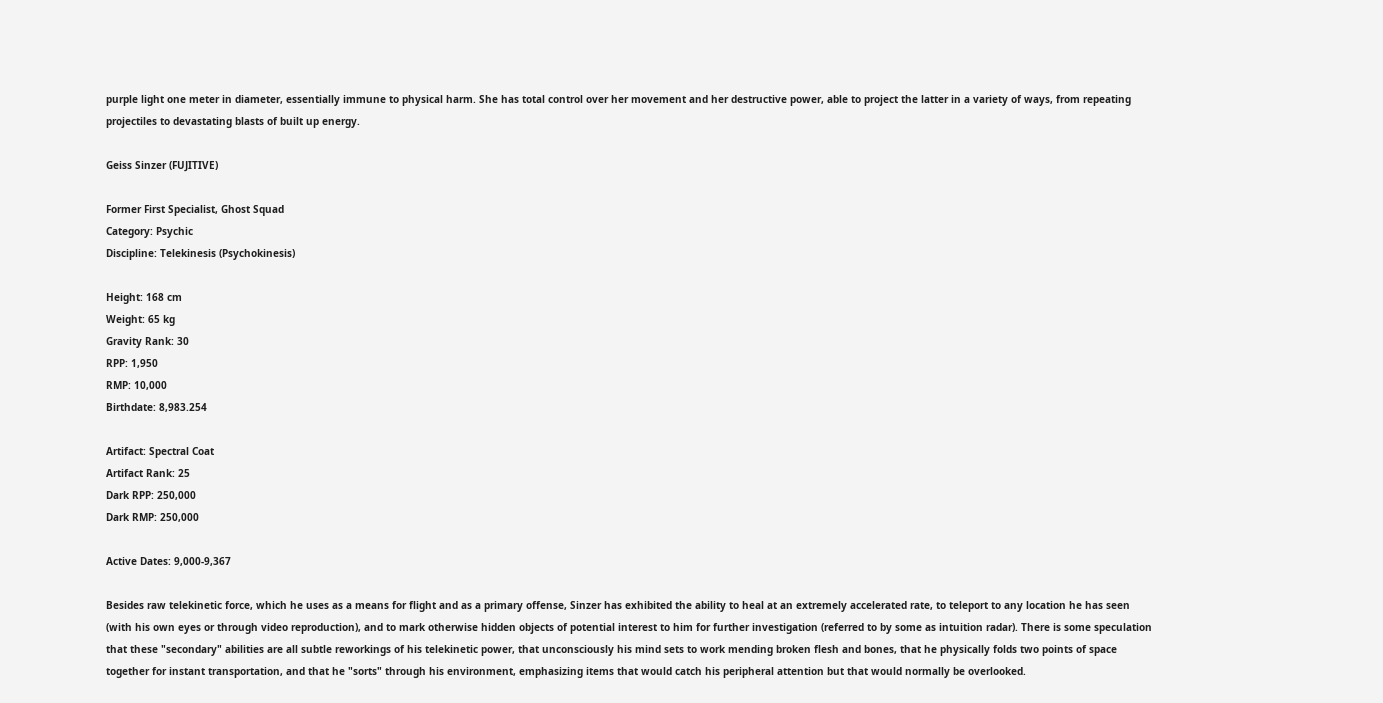purple light one meter in diameter, essentially immune to physical harm. She has total control over her movement and her destructive power, able to project the latter in a variety of ways, from repeating projectiles to devastating blasts of built up energy.

Geiss Sinzer (FUJITIVE)

Former First Specialist, Ghost Squad
Category: Psychic
Discipline: Telekinesis (Psychokinesis)

Height: 168 cm
Weight: 65 kg
Gravity Rank: 30
RPP: 1,950
RMP: 10,000
Birthdate: 8,983.254

Artifact: Spectral Coat
Artifact Rank: 25
Dark RPP: 250,000
Dark RMP: 250,000

Active Dates: 9,000-9,367

Besides raw telekinetic force, which he uses as a means for flight and as a primary offense, Sinzer has exhibited the ability to heal at an extremely accelerated rate, to teleport to any location he has seen (with his own eyes or through video reproduction), and to mark otherwise hidden objects of potential interest to him for further investigation (referred to by some as intuition radar). There is some speculation that these "secondary" abilities are all subtle reworkings of his telekinetic power, that unconsciously his mind sets to work mending broken flesh and bones, that he physically folds two points of space together for instant transportation, and that he "sorts" through his environment, emphasizing items that would catch his peripheral attention but that would normally be overlooked.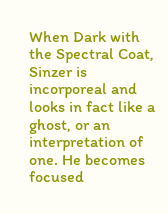When Dark with the Spectral Coat, Sinzer is incorporeal and looks in fact like a ghost, or an interpretation of one. He becomes focused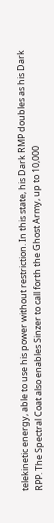telekinetic energy, able to use his power without restriction. In this state, his Dark RMP doubles as his Dark RPP. The Spectral Coat also enables Sinzer to call forth the Ghost Army, up to 10,000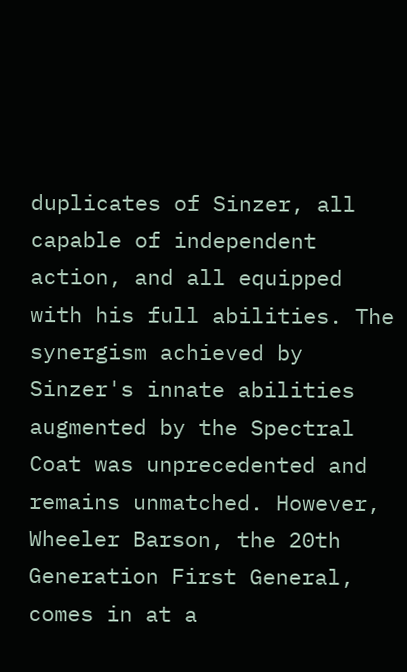duplicates of Sinzer, all capable of independent action, and all equipped with his full abilities. The synergism achieved by Sinzer's innate abilities augmented by the Spectral Coat was unprecedented and remains unmatched. However, Wheeler Barson, the 20th Generation First General, comes in at a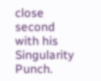close second with his Singularity Punch.